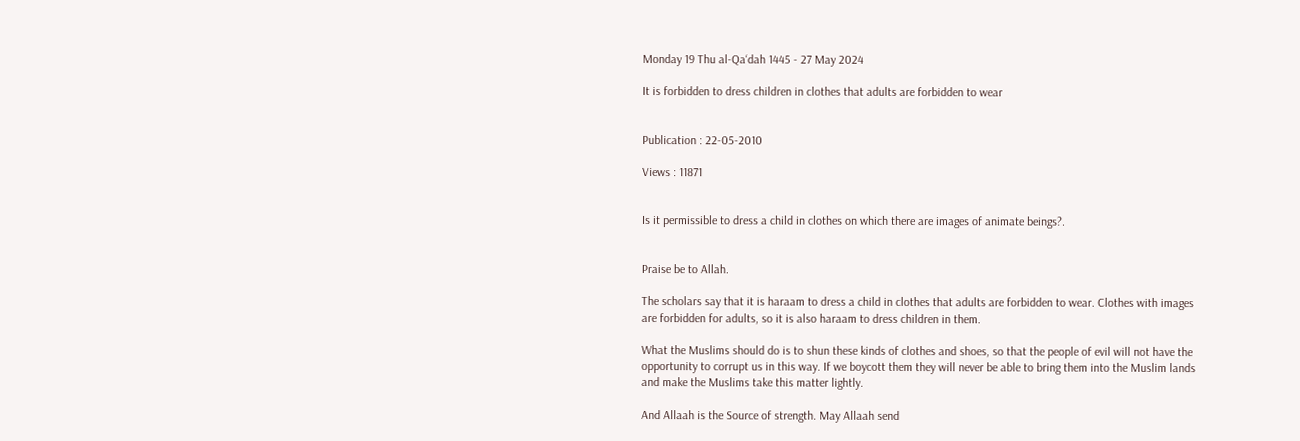Monday 19 Thu al-Qa‘dah 1445 - 27 May 2024

It is forbidden to dress children in clothes that adults are forbidden to wear


Publication : 22-05-2010

Views : 11871


Is it permissible to dress a child in clothes on which there are images of animate beings?.


Praise be to Allah.

The scholars say that it is haraam to dress a child in clothes that adults are forbidden to wear. Clothes with images are forbidden for adults, so it is also haraam to dress children in them.

What the Muslims should do is to shun these kinds of clothes and shoes, so that the people of evil will not have the opportunity to corrupt us in this way. If we boycott them they will never be able to bring them into the Muslim lands and make the Muslims take this matter lightly.

And Allaah is the Source of strength. May Allaah send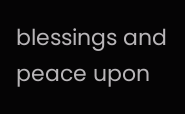blessings and peace upon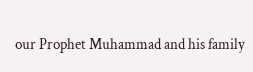our Prophet Muhammad and his family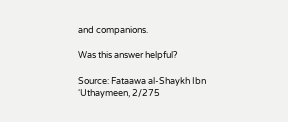and companions.

Was this answer helpful?

Source: Fataawa al-Shaykh Ibn ‘Uthaymeen, 2/275